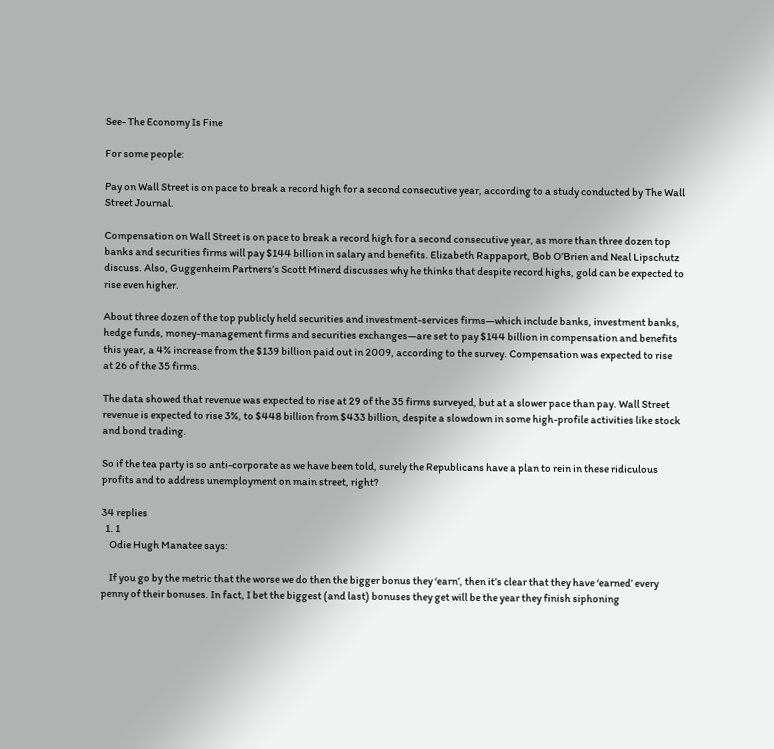See- The Economy Is Fine

For some people:

Pay on Wall Street is on pace to break a record high for a second consecutive year, according to a study conducted by The Wall Street Journal.

Compensation on Wall Street is on pace to break a record high for a second consecutive year, as more than three dozen top banks and securities firms will pay $144 billion in salary and benefits. Elizabeth Rappaport, Bob O’Brien and Neal Lipschutz discuss. Also, Guggenheim Partners’s Scott Minerd discusses why he thinks that despite record highs, gold can be expected to rise even higher.

About three dozen of the top publicly held securities and investment-services firms—which include banks, investment banks, hedge funds, money-management firms and securities exchanges—are set to pay $144 billion in compensation and benefits this year, a 4% increase from the $139 billion paid out in 2009, according to the survey. Compensation was expected to rise at 26 of the 35 firms.

The data showed that revenue was expected to rise at 29 of the 35 firms surveyed, but at a slower pace than pay. Wall Street revenue is expected to rise 3%, to $448 billion from $433 billion, despite a slowdown in some high-profile activities like stock and bond trading.

So if the tea party is so anti-corporate as we have been told, surely the Republicans have a plan to rein in these ridiculous profits and to address unemployment on main street, right?

34 replies
  1. 1
    Odie Hugh Manatee says:

    If you go by the metric that the worse we do then the bigger bonus they ‘earn’, then it’s clear that they have ‘earned’ every penny of their bonuses. In fact, I bet the biggest (and last) bonuses they get will be the year they finish siphoning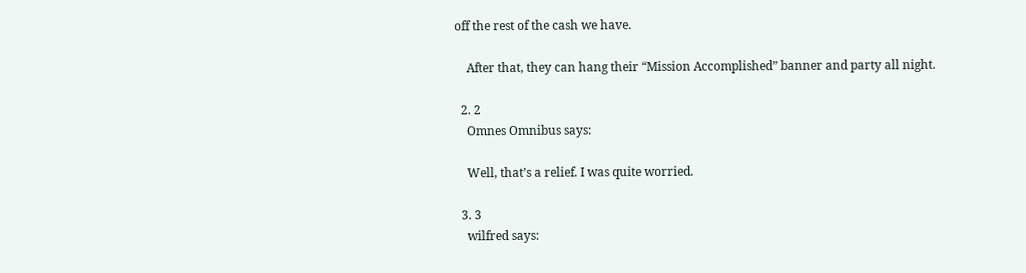off the rest of the cash we have.

    After that, they can hang their “Mission Accomplished” banner and party all night.

  2. 2
    Omnes Omnibus says:

    Well, that’s a relief. I was quite worried.

  3. 3
    wilfred says: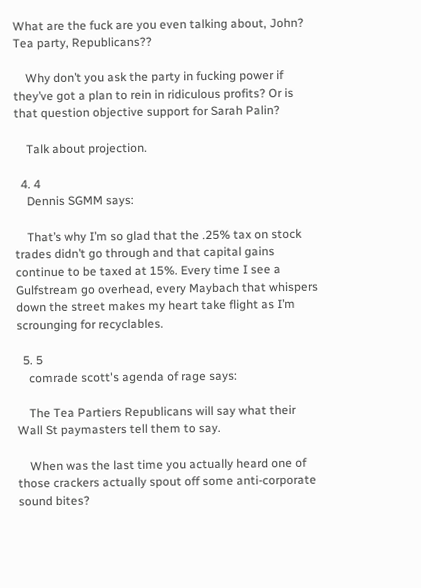What are the fuck are you even talking about, John? Tea party, Republicans??

    Why don’t you ask the party in fucking power if they’ve got a plan to rein in ridiculous profits? Or is that question objective support for Sarah Palin?

    Talk about projection.

  4. 4
    Dennis SGMM says:

    That’s why I’m so glad that the .25% tax on stock trades didn’t go through and that capital gains continue to be taxed at 15%. Every time I see a Gulfstream go overhead, every Maybach that whispers down the street makes my heart take flight as I’m scrounging for recyclables.

  5. 5
    comrade scott's agenda of rage says:

    The Tea Partiers Republicans will say what their Wall St paymasters tell them to say.

    When was the last time you actually heard one of those crackers actually spout off some anti-corporate sound bites?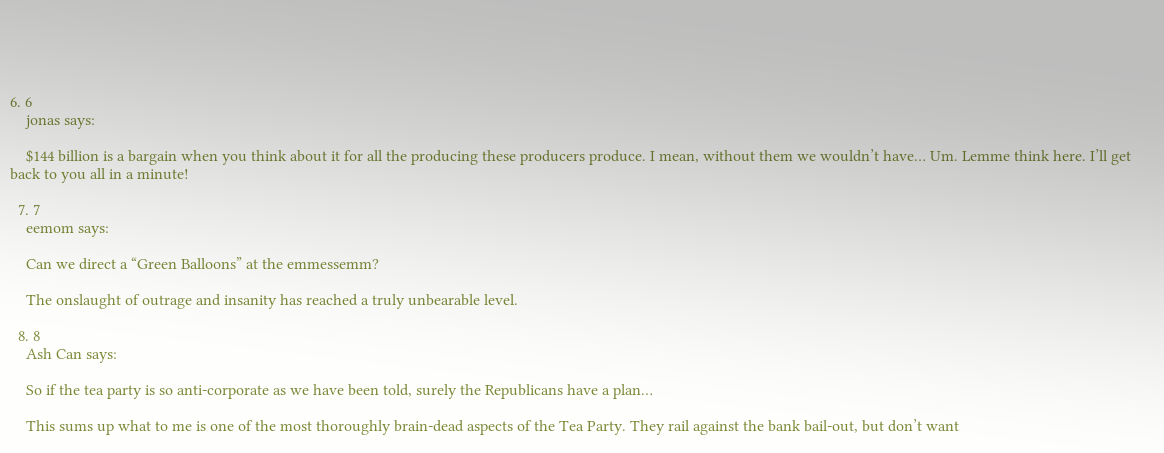6. 6
    jonas says:

    $144 billion is a bargain when you think about it for all the producing these producers produce. I mean, without them we wouldn’t have… Um. Lemme think here. I’ll get back to you all in a minute!

  7. 7
    eemom says:

    Can we direct a “Green Balloons” at the emmessemm?

    The onslaught of outrage and insanity has reached a truly unbearable level.

  8. 8
    Ash Can says:

    So if the tea party is so anti-corporate as we have been told, surely the Republicans have a plan…

    This sums up what to me is one of the most thoroughly brain-dead aspects of the Tea Party. They rail against the bank bail-out, but don’t want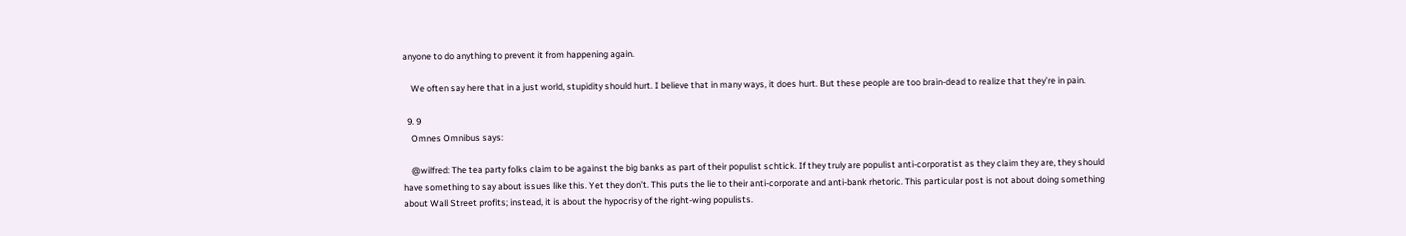anyone to do anything to prevent it from happening again.

    We often say here that in a just world, stupidity should hurt. I believe that in many ways, it does hurt. But these people are too brain-dead to realize that they’re in pain.

  9. 9
    Omnes Omnibus says:

    @wilfred: The tea party folks claim to be against the big banks as part of their populist schtick. If they truly are populist anti-corporatist as they claim they are, they should have something to say about issues like this. Yet they don’t. This puts the lie to their anti-corporate and anti-bank rhetoric. This particular post is not about doing something about Wall Street profits; instead, it is about the hypocrisy of the right-wing populists.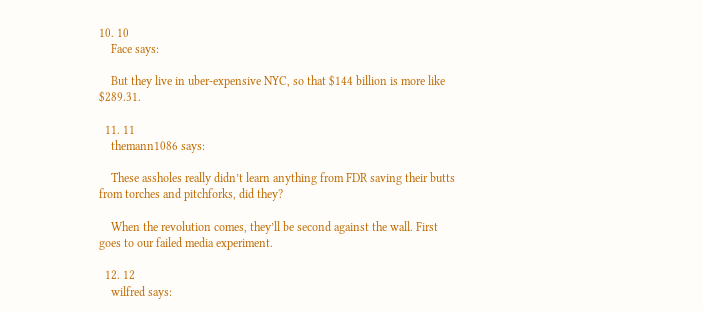10. 10
    Face says:

    But they live in uber-expensive NYC, so that $144 billion is more like $289.31.

  11. 11
    themann1086 says:

    These assholes really didn’t learn anything from FDR saving their butts from torches and pitchforks, did they?

    When the revolution comes, they’ll be second against the wall. First goes to our failed media experiment.

  12. 12
    wilfred says: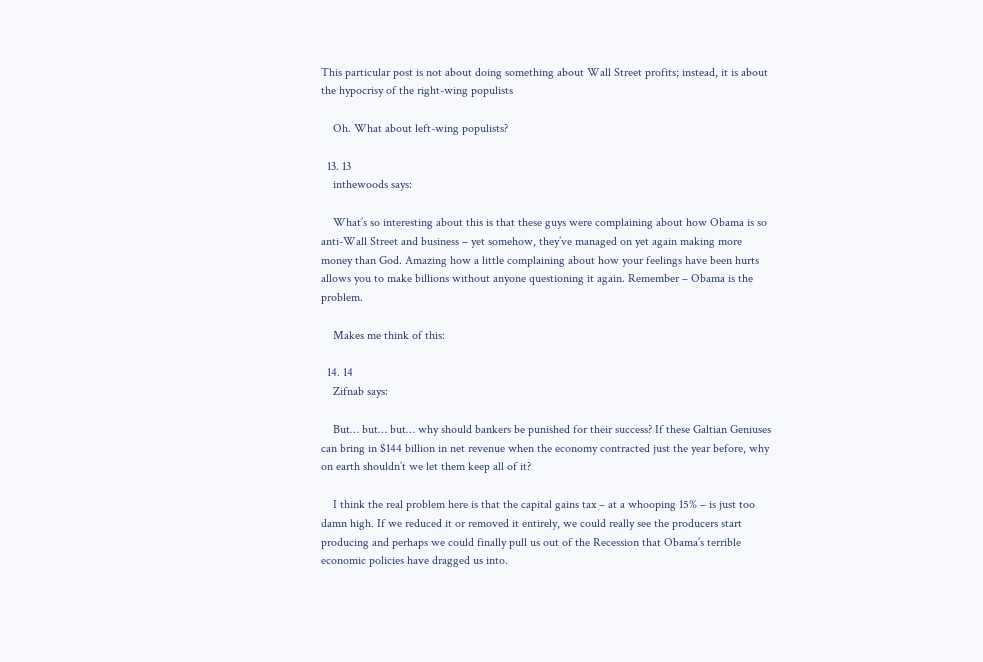This particular post is not about doing something about Wall Street profits; instead, it is about the hypocrisy of the right-wing populists

    Oh. What about left-wing populists?

  13. 13
    inthewoods says:

    What’s so interesting about this is that these guys were complaining about how Obama is so anti-Wall Street and business – yet somehow, they’ve managed on yet again making more money than God. Amazing how a little complaining about how your feelings have been hurts allows you to make billions without anyone questioning it again. Remember – Obama is the problem.

    Makes me think of this:

  14. 14
    Zifnab says:

    But… but… but… why should bankers be punished for their success? If these Galtian Geniuses can bring in $144 billion in net revenue when the economy contracted just the year before, why on earth shouldn’t we let them keep all of it?

    I think the real problem here is that the capital gains tax – at a whooping 15% – is just too damn high. If we reduced it or removed it entirely, we could really see the producers start producing and perhaps we could finally pull us out of the Recession that Obama’s terrible economic policies have dragged us into.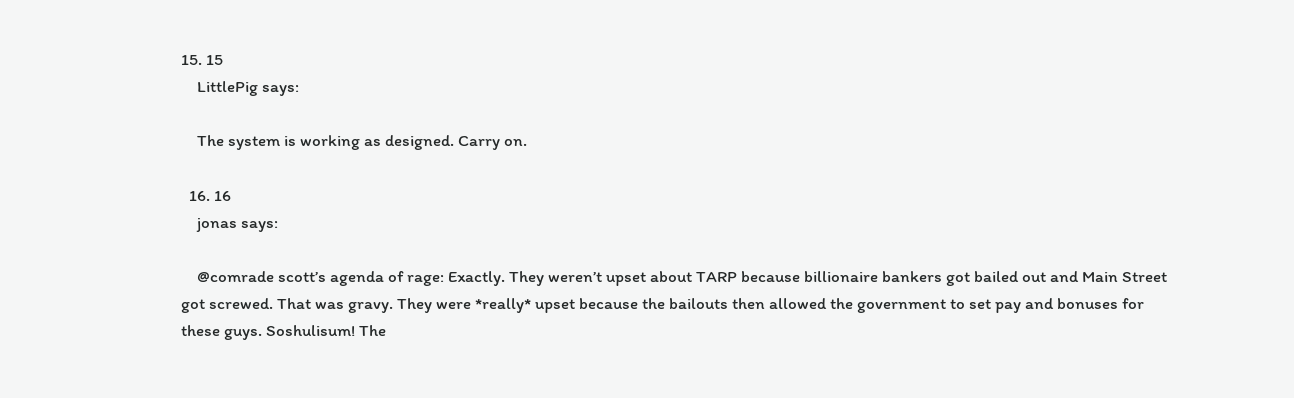15. 15
    LittlePig says:

    The system is working as designed. Carry on.

  16. 16
    jonas says:

    @comrade scott’s agenda of rage: Exactly. They weren’t upset about TARP because billionaire bankers got bailed out and Main Street got screwed. That was gravy. They were *really* upset because the bailouts then allowed the government to set pay and bonuses for these guys. Soshulisum! The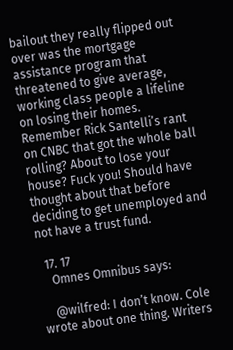bailout they really flipped out over was the mortgage assistance program that threatened to give average, working class people a lifeline on losing their homes. Remember Rick Santelli’s rant on CNBC that got the whole ball rolling? About to lose your house? Fuck you! Should have thought about that before deciding to get unemployed and not have a trust fund.

  17. 17
    Omnes Omnibus says:

    @wilfred: I don’t know. Cole wrote about one thing. Writers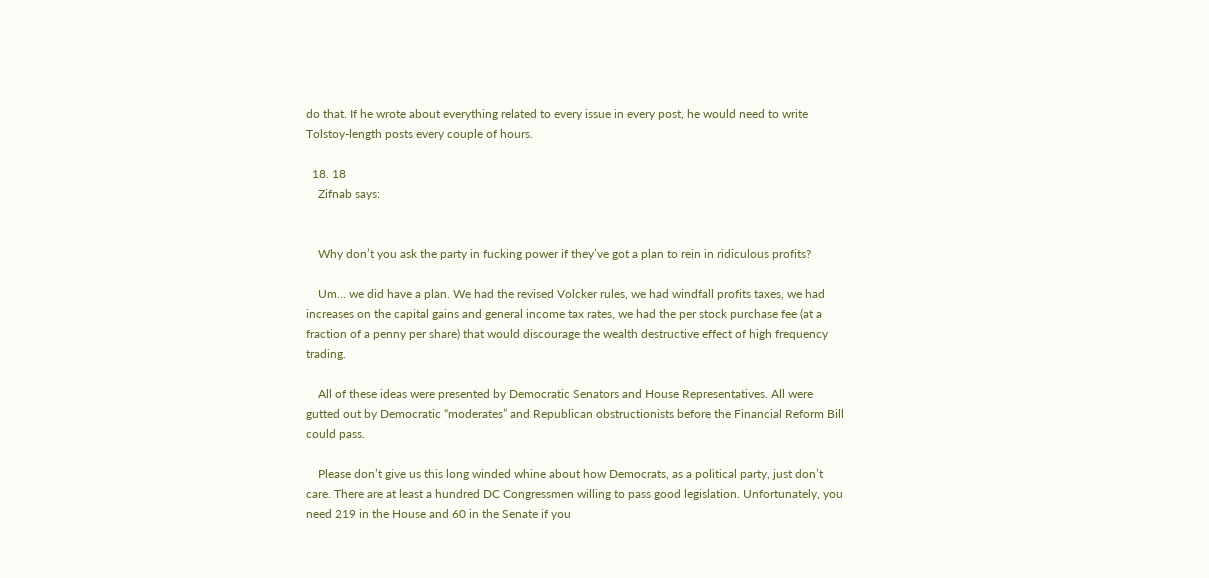do that. If he wrote about everything related to every issue in every post, he would need to write Tolstoy-length posts every couple of hours.

  18. 18
    Zifnab says:


    Why don’t you ask the party in fucking power if they’ve got a plan to rein in ridiculous profits?

    Um… we did have a plan. We had the revised Volcker rules, we had windfall profits taxes, we had increases on the capital gains and general income tax rates, we had the per stock purchase fee (at a fraction of a penny per share) that would discourage the wealth destructive effect of high frequency trading.

    All of these ideas were presented by Democratic Senators and House Representatives. All were gutted out by Democratic “moderates” and Republican obstructionists before the Financial Reform Bill could pass.

    Please don’t give us this long winded whine about how Democrats, as a political party, just don’t care. There are at least a hundred DC Congressmen willing to pass good legislation. Unfortunately, you need 219 in the House and 60 in the Senate if you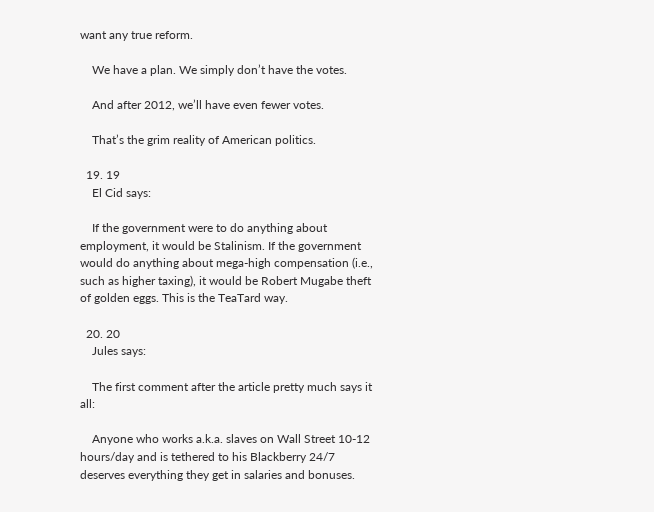want any true reform.

    We have a plan. We simply don’t have the votes.

    And after 2012, we’ll have even fewer votes.

    That’s the grim reality of American politics.

  19. 19
    El Cid says:

    If the government were to do anything about employment, it would be Stalinism. If the government would do anything about mega-high compensation (i.e., such as higher taxing), it would be Robert Mugabe theft of golden eggs. This is the TeaTard way.

  20. 20
    Jules says:

    The first comment after the article pretty much says it all:

    Anyone who works a.k.a. slaves on Wall Street 10-12 hours/day and is tethered to his Blackberry 24/7 deserves everything they get in salaries and bonuses.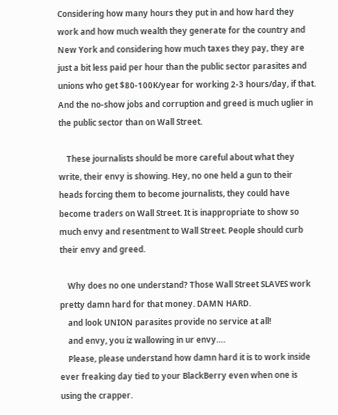Considering how many hours they put in and how hard they work and how much wealth they generate for the country and New York and considering how much taxes they pay, they are just a bit less paid per hour than the public sector parasites and unions who get $80-100K/year for working 2-3 hours/day, if that. And the no-show jobs and corruption and greed is much uglier in the public sector than on Wall Street.

    These journalists should be more careful about what they write, their envy is showing. Hey, no one held a gun to their heads forcing them to become journalists, they could have become traders on Wall Street. It is inappropriate to show so much envy and resentment to Wall Street. People should curb their envy and greed.

    Why does no one understand? Those Wall Street SLAVES work pretty damn hard for that money. DAMN HARD.
    and look UNION parasites provide no service at all!
    and envy, you iz wallowing in ur envy….
    Please, please understand how damn hard it is to work inside ever freaking day tied to your BlackBerry even when one is using the crapper.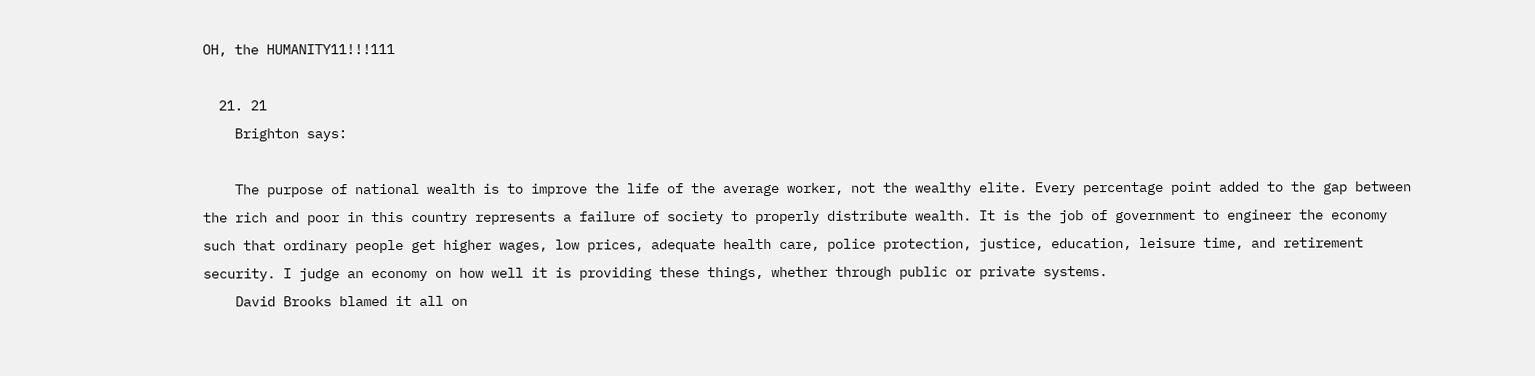OH, the HUMANITY11!!!111

  21. 21
    Brighton says:

    The purpose of national wealth is to improve the life of the average worker, not the wealthy elite. Every percentage point added to the gap between the rich and poor in this country represents a failure of society to properly distribute wealth. It is the job of government to engineer the economy such that ordinary people get higher wages, low prices, adequate health care, police protection, justice, education, leisure time, and retirement security. I judge an economy on how well it is providing these things, whether through public or private systems.
    David Brooks blamed it all on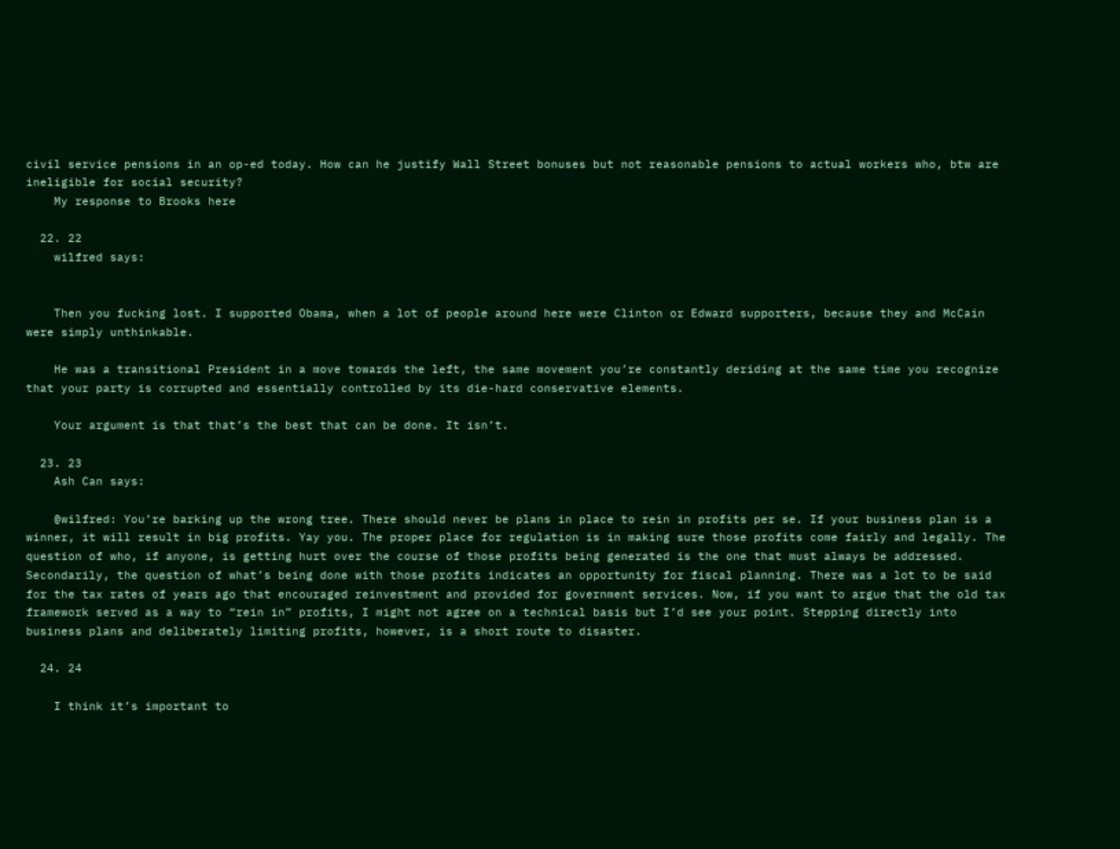civil service pensions in an op-ed today. How can he justify Wall Street bonuses but not reasonable pensions to actual workers who, btw are ineligible for social security?
    My response to Brooks here

  22. 22
    wilfred says:


    Then you fucking lost. I supported Obama, when a lot of people around here were Clinton or Edward supporters, because they and McCain were simply unthinkable.

    He was a transitional President in a move towards the left, the same movement you’re constantly deriding at the same time you recognize that your party is corrupted and essentially controlled by its die-hard conservative elements.

    Your argument is that that’s the best that can be done. It isn’t.

  23. 23
    Ash Can says:

    @wilfred: You’re barking up the wrong tree. There should never be plans in place to rein in profits per se. If your business plan is a winner, it will result in big profits. Yay you. The proper place for regulation is in making sure those profits come fairly and legally. The question of who, if anyone, is getting hurt over the course of those profits being generated is the one that must always be addressed. Secondarily, the question of what’s being done with those profits indicates an opportunity for fiscal planning. There was a lot to be said for the tax rates of years ago that encouraged reinvestment and provided for government services. Now, if you want to argue that the old tax framework served as a way to “rein in” profits, I might not agree on a technical basis but I’d see your point. Stepping directly into business plans and deliberately limiting profits, however, is a short route to disaster.

  24. 24

    I think it’s important to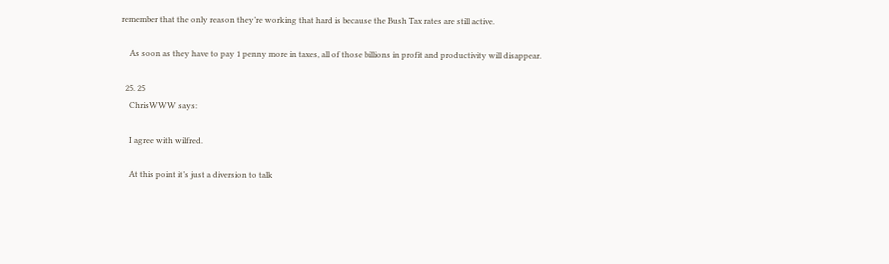remember that the only reason they’re working that hard is because the Bush Tax rates are still active.

    As soon as they have to pay 1 penny more in taxes, all of those billions in profit and productivity will disappear.

  25. 25
    ChrisWWW says:

    I agree with wilfred.

    At this point it’s just a diversion to talk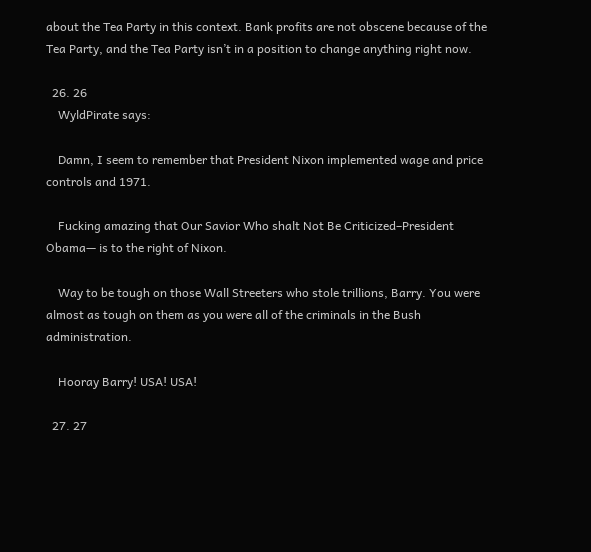about the Tea Party in this context. Bank profits are not obscene because of the Tea Party, and the Tea Party isn’t in a position to change anything right now.

  26. 26
    WyldPirate says:

    Damn, I seem to remember that President Nixon implemented wage and price controls and 1971.

    Fucking amazing that Our Savior Who shalt Not Be Criticized–President Obama— is to the right of Nixon.

    Way to be tough on those Wall Streeters who stole trillions, Barry. You were almost as tough on them as you were all of the criminals in the Bush administration.

    Hooray Barry! USA! USA!

  27. 27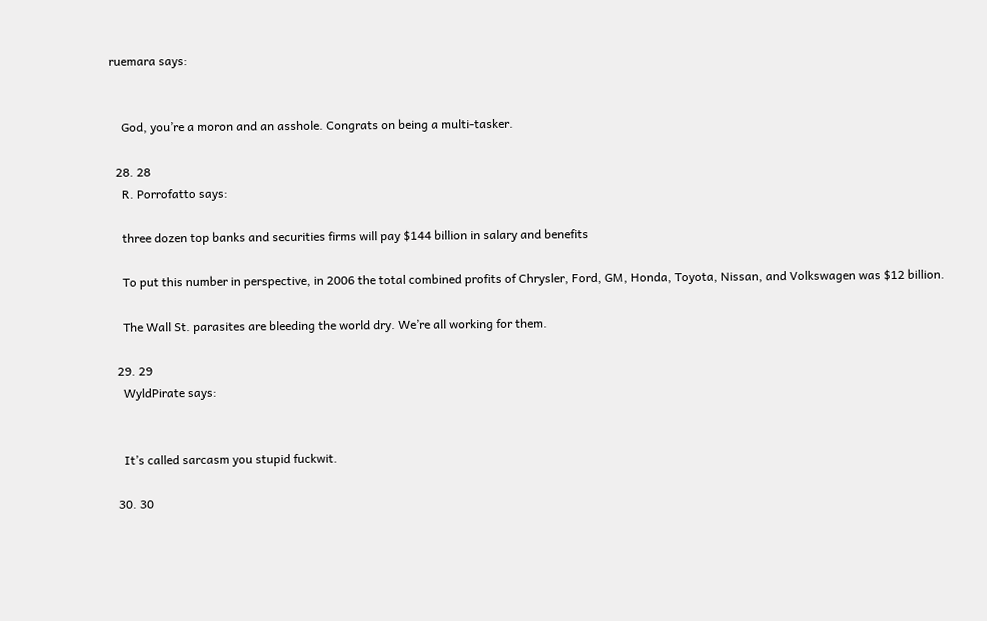ruemara says:


    God, you’re a moron and an asshole. Congrats on being a multi-tasker.

  28. 28
    R. Porrofatto says:

    three dozen top banks and securities firms will pay $144 billion in salary and benefits

    To put this number in perspective, in 2006 the total combined profits of Chrysler, Ford, GM, Honda, Toyota, Nissan, and Volkswagen was $12 billion.

    The Wall St. parasites are bleeding the world dry. We’re all working for them.

  29. 29
    WyldPirate says:


    It’s called sarcasm you stupid fuckwit.

  30. 30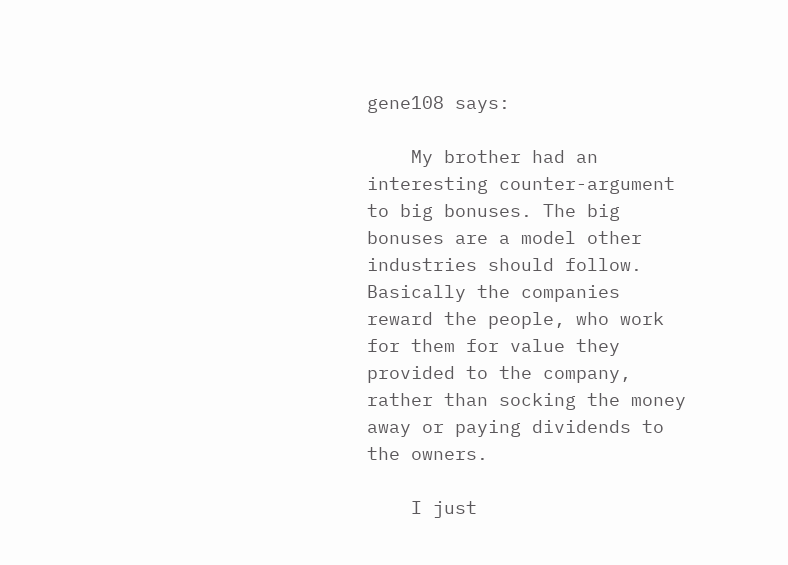gene108 says:

    My brother had an interesting counter-argument to big bonuses. The big bonuses are a model other industries should follow. Basically the companies reward the people, who work for them for value they provided to the company, rather than socking the money away or paying dividends to the owners.

    I just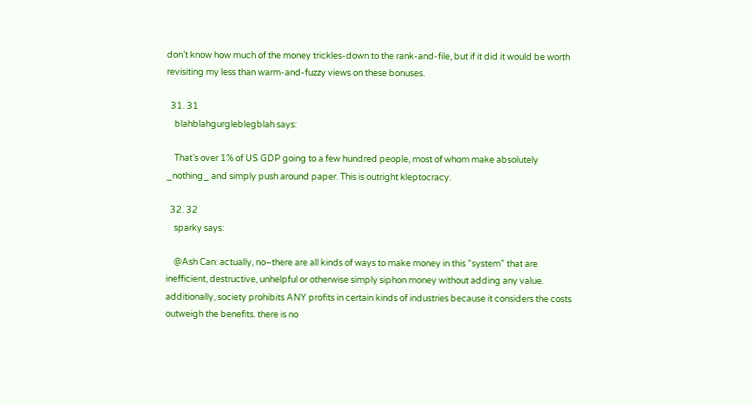don’t know how much of the money trickles-down to the rank-and-file, but if it did it would be worth revisiting my less than warm-and-fuzzy views on these bonuses.

  31. 31
    blahblahgurgleblegblah says:

    That’s over 1% of US GDP going to a few hundred people, most of whom make absolutely _nothing_ and simply push around paper. This is outright kleptocracy.

  32. 32
    sparky says:

    @Ash Can: actually, no–there are all kinds of ways to make money in this “system” that are inefficient, destructive, unhelpful or otherwise simply siphon money without adding any value. additionally, society prohibits ANY profits in certain kinds of industries because it considers the costs outweigh the benefits. there is no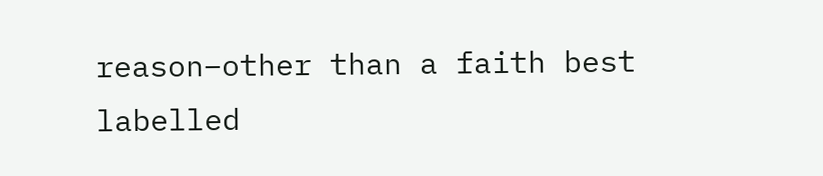reason–other than a faith best labelled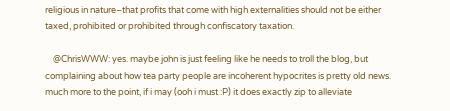religious in nature–that profits that come with high externalities should not be either taxed, prohibited or prohibited through confiscatory taxation.

    @ChrisWWW: yes. maybe john is just feeling like he needs to troll the blog, but complaining about how tea party people are incoherent hypocrites is pretty old news. much more to the point, if i may (ooh i must :P) it does exactly zip to alleviate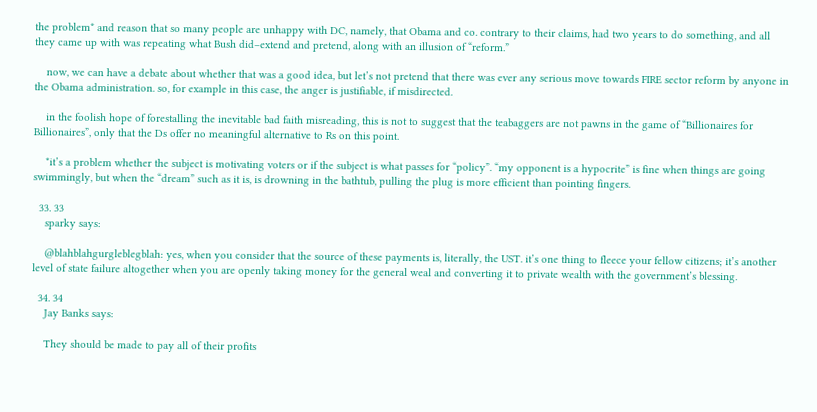the problem* and reason that so many people are unhappy with DC, namely, that Obama and co. contrary to their claims, had two years to do something, and all they came up with was repeating what Bush did–extend and pretend, along with an illusion of “reform.”

    now, we can have a debate about whether that was a good idea, but let’s not pretend that there was ever any serious move towards FIRE sector reform by anyone in the Obama administration. so, for example in this case, the anger is justifiable, if misdirected.

    in the foolish hope of forestalling the inevitable bad faith misreading, this is not to suggest that the teabaggers are not pawns in the game of “Billionaires for Billionaires”, only that the Ds offer no meaningful alternative to Rs on this point.

    *it’s a problem whether the subject is motivating voters or if the subject is what passes for “policy”. “my opponent is a hypocrite” is fine when things are going swimmingly, but when the “dream” such as it is, is drowning in the bathtub, pulling the plug is more efficient than pointing fingers.

  33. 33
    sparky says:

    @blahblahgurgleblegblah: yes, when you consider that the source of these payments is, literally, the UST. it’s one thing to fleece your fellow citizens; it’s another level of state failure altogether when you are openly taking money for the general weal and converting it to private wealth with the government’s blessing.

  34. 34
    Jay Banks says:

    They should be made to pay all of their profits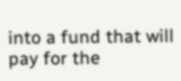into a fund that will pay for the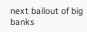next bailout of big banks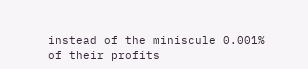instead of the miniscule 0.001% of their profits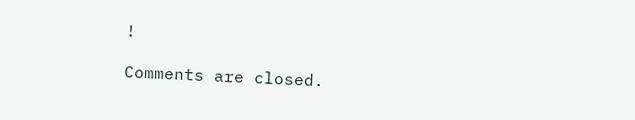!

Comments are closed.